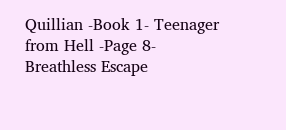Quillian -Book 1- Teenager from Hell -Page 8- Breathless Escape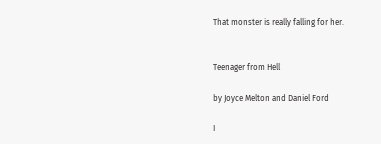That monster is really falling for her.


Teenager from Hell

by Joyce Melton and Daniel Ford

I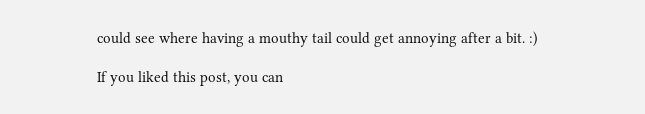could see where having a mouthy tail could get annoying after a bit. :)

If you liked this post, you can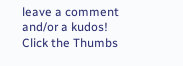leave a comment and/or a kudos!
Click the Thumbs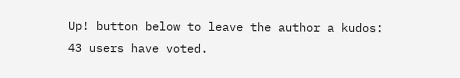Up! button below to leave the author a kudos:
43 users have voted.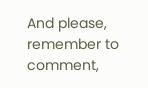And please, remember to comment,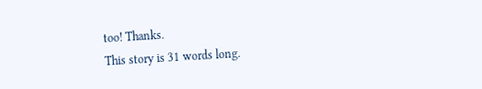too! Thanks.
This story is 31 words long.